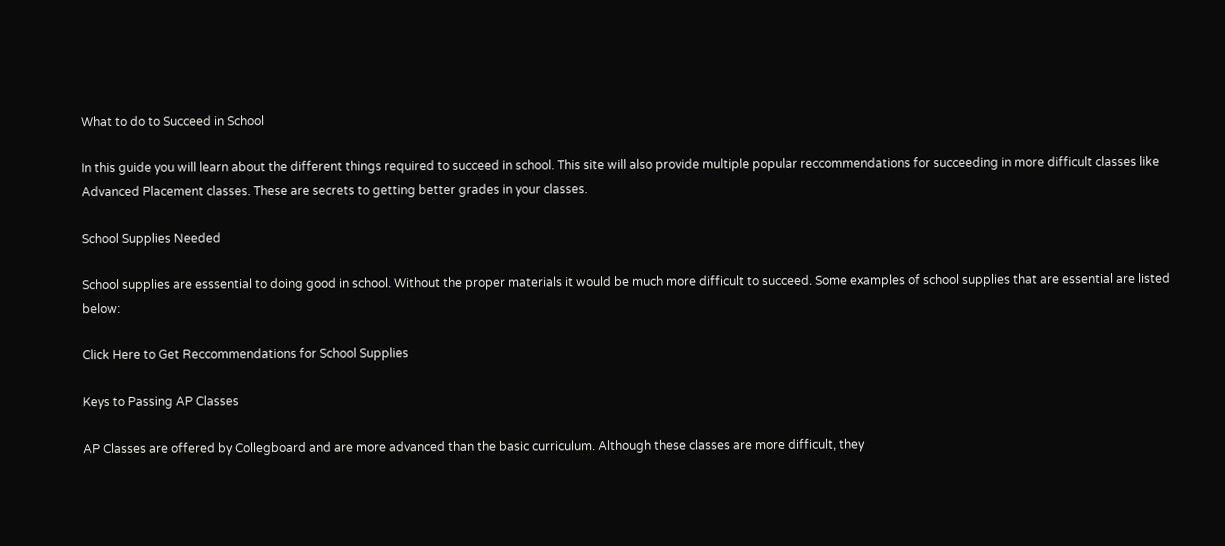What to do to Succeed in School

In this guide you will learn about the different things required to succeed in school. This site will also provide multiple popular reccommendations for succeeding in more difficult classes like Advanced Placement classes. These are secrets to getting better grades in your classes.

School Supplies Needed

School supplies are esssential to doing good in school. Without the proper materials it would be much more difficult to succeed. Some examples of school supplies that are essential are listed below:

Click Here to Get Reccommendations for School Supplies

Keys to Passing AP Classes

AP Classes are offered by Collegboard and are more advanced than the basic curriculum. Although these classes are more difficult, they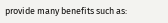provide many benefits such as: